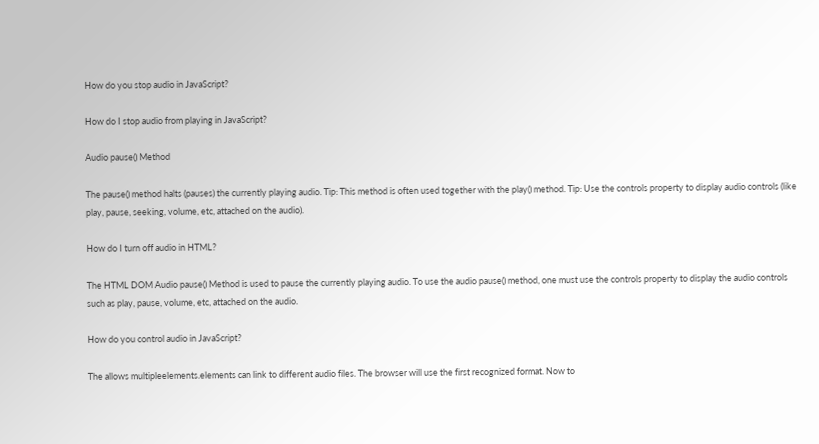How do you stop audio in JavaScript?

How do I stop audio from playing in JavaScript?

Audio pause() Method

The pause() method halts (pauses) the currently playing audio. Tip: This method is often used together with the play() method. Tip: Use the controls property to display audio controls (like play, pause, seeking, volume, etc, attached on the audio).

How do I turn off audio in HTML?

The HTML DOM Audio pause() Method is used to pause the currently playing audio. To use the audio pause() method, one must use the controls property to display the audio controls such as play, pause, volume, etc, attached on the audio.

How do you control audio in JavaScript?

The allows multipleelements.elements can link to different audio files. The browser will use the first recognized format. Now to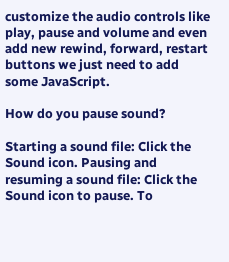customize the audio controls like play, pause and volume and even add new rewind, forward, restart buttons we just need to add some JavaScript.

How do you pause sound?

Starting a sound file: Click the Sound icon. Pausing and resuming a sound file: Click the Sound icon to pause. To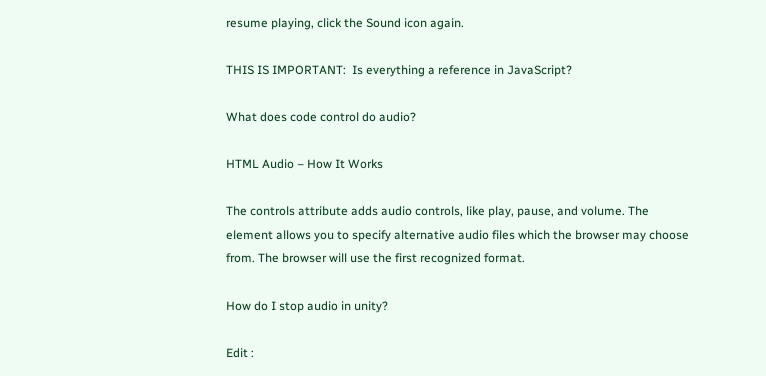resume playing, click the Sound icon again.

THIS IS IMPORTANT:  Is everything a reference in JavaScript?

What does code control do audio?

HTML Audio – How It Works

The controls attribute adds audio controls, like play, pause, and volume. The element allows you to specify alternative audio files which the browser may choose from. The browser will use the first recognized format.

How do I stop audio in unity?

Edit :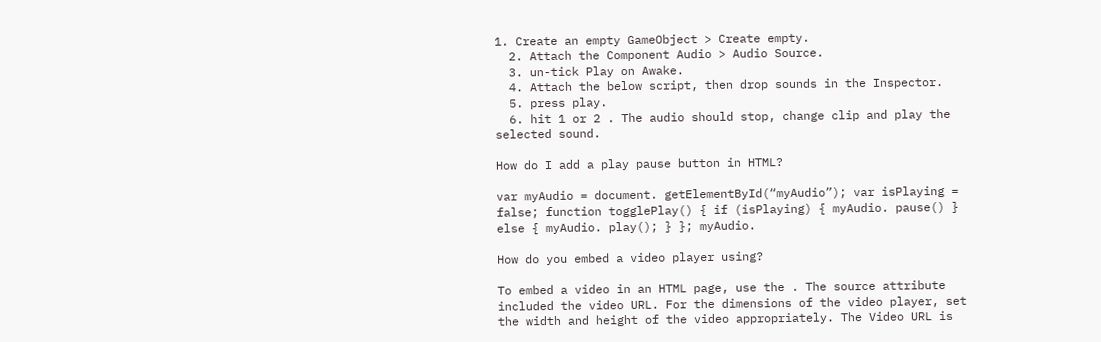1. Create an empty GameObject > Create empty.
  2. Attach the Component Audio > Audio Source.
  3. un-tick Play on Awake.
  4. Attach the below script, then drop sounds in the Inspector.
  5. press play.
  6. hit 1 or 2 . The audio should stop, change clip and play the selected sound.

How do I add a play pause button in HTML?

var myAudio = document. getElementById(“myAudio”); var isPlaying = false; function togglePlay() { if (isPlaying) { myAudio. pause() } else { myAudio. play(); } }; myAudio.

How do you embed a video player using?

To embed a video in an HTML page, use the . The source attribute included the video URL. For the dimensions of the video player, set the width and height of the video appropriately. The Video URL is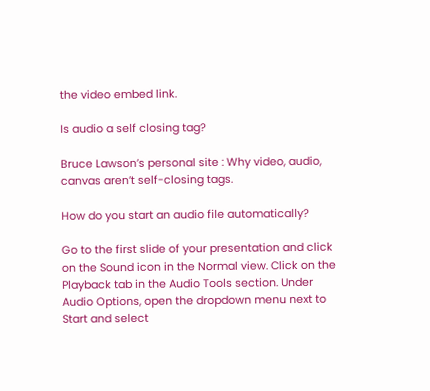the video embed link.

Is audio a self closing tag?

Bruce Lawson’s personal site : Why video, audio, canvas aren’t self-closing tags.

How do you start an audio file automatically?

Go to the first slide of your presentation and click on the Sound icon in the Normal view. Click on the Playback tab in the Audio Tools section. Under Audio Options, open the dropdown menu next to Start and select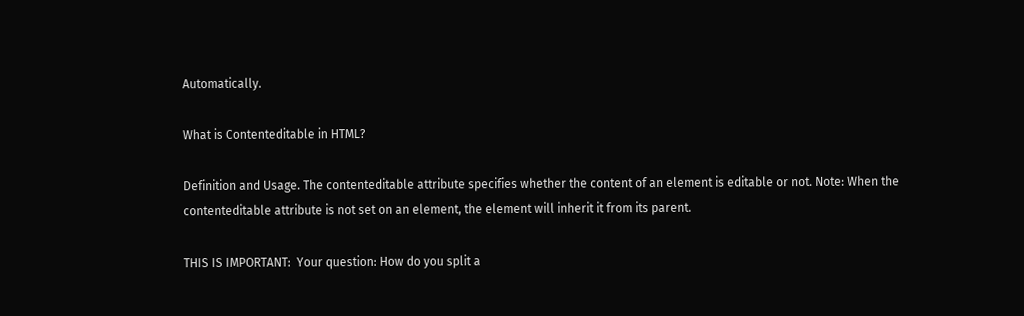Automatically.

What is Contenteditable in HTML?

Definition and Usage. The contenteditable attribute specifies whether the content of an element is editable or not. Note: When the contenteditable attribute is not set on an element, the element will inherit it from its parent.

THIS IS IMPORTANT:  Your question: How do you split a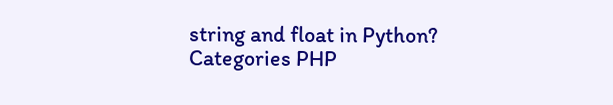string and float in Python?
Categories PHP